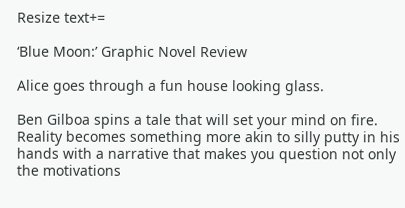Resize text+=

‘Blue Moon:’ Graphic Novel Review

Alice goes through a fun house looking glass.

Ben Gilboa spins a tale that will set your mind on fire.  Reality becomes something more akin to silly putty in his hands with a narrative that makes you question not only the motivations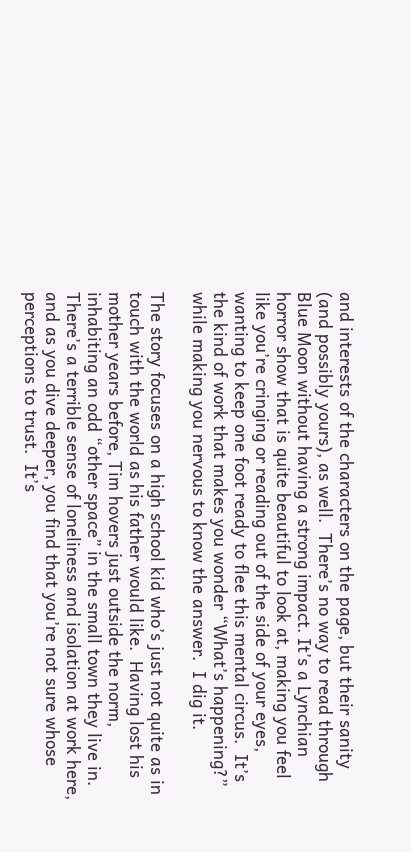and interests of the characters on the page, but their sanity (and possibly yours), as well.  There’s no way to read through Blue Moon without having a strong impact. It’s a Lynchian horror show that is quite beautiful to look at, making you feel like you’re cringing or reading out of the side of your eyes, wanting to keep one foot ready to flee this mental circus.  It’s the kind of work that makes you wonder “What’s happening?” while making you nervous to know the answer.  I dig it.

The story focuses on a high school kid who’s just not quite as in touch with the world as his father would like.  Having lost his mother years before, Tim hovers just outside the norm, inhabiting an odd “other space” in the small town they live in.  There’s a terrible sense of loneliness and isolation at work here, and as you dive deeper, you find that you’re not sure whose perceptions to trust.  It’s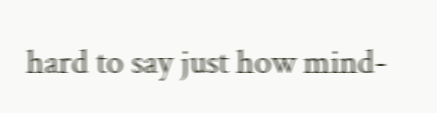hard to say just how mind-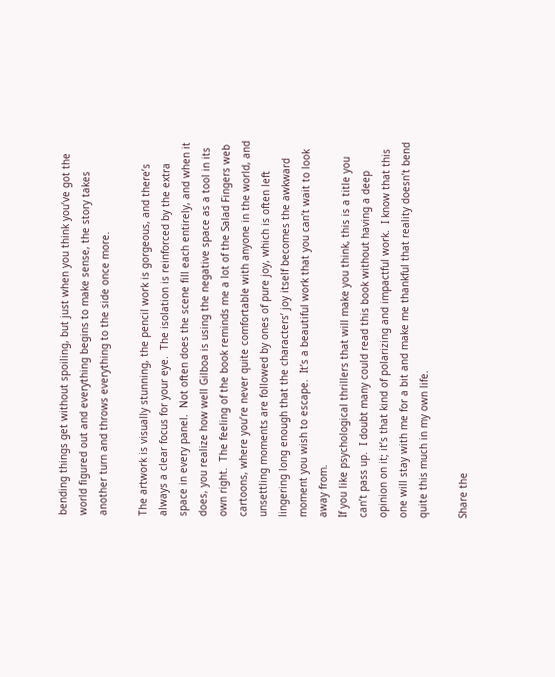bending things get without spoiling, but just when you think you’ve got the world figured out and everything begins to make sense, the story takes another turn and throws everything to the side once more.

The artwork is visually stunning, the pencil work is gorgeous, and there’s always a clear focus for your eye.  The isolation is reinforced by the extra space in every panel.  Not often does the scene fill each entirely, and when it does, you realize how well Gilboa is using the negative space as a tool in its own right.  The feeling of the book reminds me a lot of the Salad Fingers web cartoons, where you’re never quite comfortable with anyone in the world, and unsettling moments are followed by ones of pure joy, which is often left lingering long enough that the characters’ joy itself becomes the awkward moment you wish to escape.  It’s a beautiful work that you can’t wait to look away from.
If you like psychological thrillers that will make you think, this is a title you can’t pass up.  I doubt many could read this book without having a deep opinion on it; it’s that kind of polarizing and impactful work.  I know that this one will stay with me for a bit and make me thankful that reality doesn’t bend quite this much in my own life.

Share the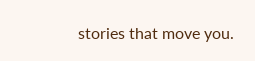stories that move you.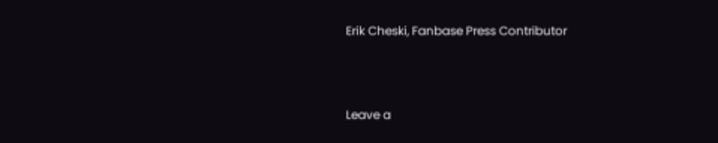Erik Cheski, Fanbase Press Contributor



Leave a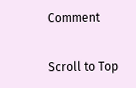Comment

Scroll to Top